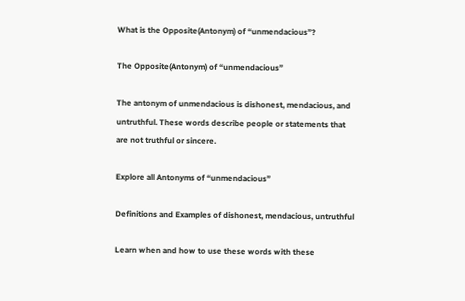What is the Opposite(Antonym) of “unmendacious”?

The Opposite(Antonym) of “unmendacious”

The antonym of unmendacious is dishonest, mendacious, and untruthful. These words describe people or statements that are not truthful or sincere.

Explore all Antonyms of “unmendacious”

Definitions and Examples of dishonest, mendacious, untruthful

Learn when and how to use these words with these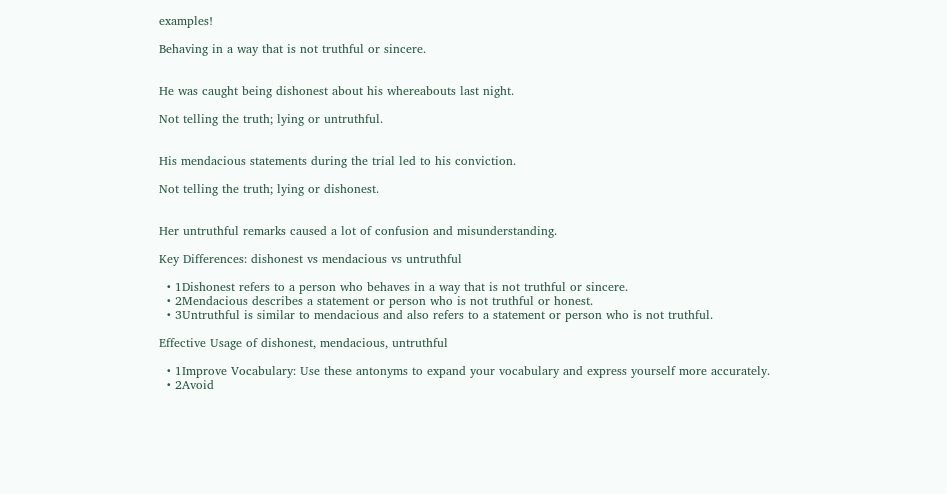examples!

Behaving in a way that is not truthful or sincere.


He was caught being dishonest about his whereabouts last night.

Not telling the truth; lying or untruthful.


His mendacious statements during the trial led to his conviction.

Not telling the truth; lying or dishonest.


Her untruthful remarks caused a lot of confusion and misunderstanding.

Key Differences: dishonest vs mendacious vs untruthful

  • 1Dishonest refers to a person who behaves in a way that is not truthful or sincere.
  • 2Mendacious describes a statement or person who is not truthful or honest.
  • 3Untruthful is similar to mendacious and also refers to a statement or person who is not truthful.

Effective Usage of dishonest, mendacious, untruthful

  • 1Improve Vocabulary: Use these antonyms to expand your vocabulary and express yourself more accurately.
  • 2Avoid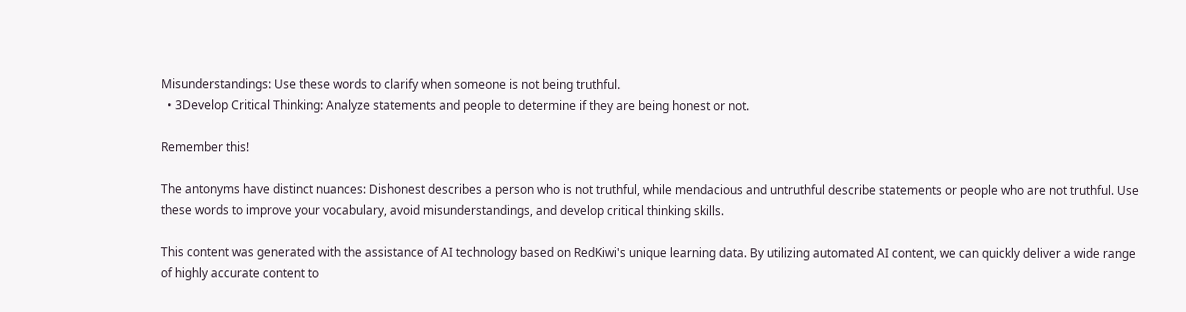Misunderstandings: Use these words to clarify when someone is not being truthful.
  • 3Develop Critical Thinking: Analyze statements and people to determine if they are being honest or not.

Remember this!

The antonyms have distinct nuances: Dishonest describes a person who is not truthful, while mendacious and untruthful describe statements or people who are not truthful. Use these words to improve your vocabulary, avoid misunderstandings, and develop critical thinking skills.

This content was generated with the assistance of AI technology based on RedKiwi's unique learning data. By utilizing automated AI content, we can quickly deliver a wide range of highly accurate content to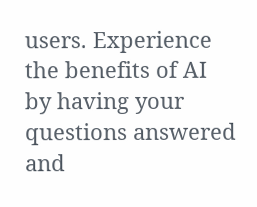users. Experience the benefits of AI by having your questions answered and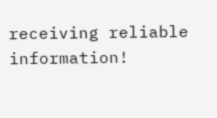receiving reliable information!